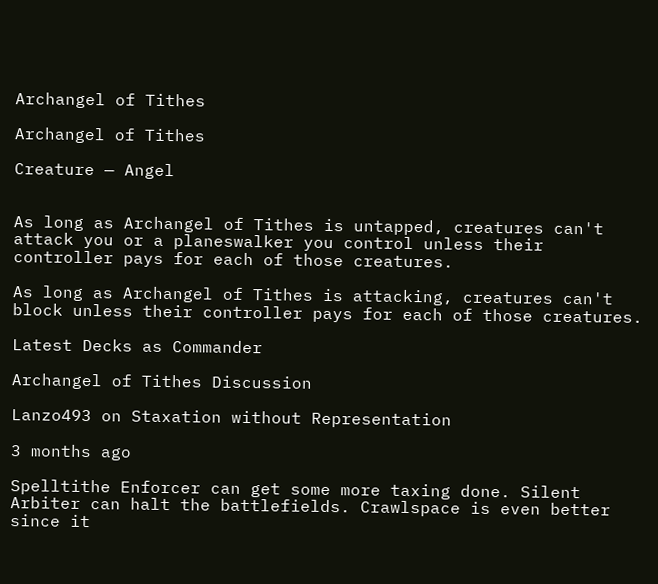Archangel of Tithes

Archangel of Tithes

Creature — Angel


As long as Archangel of Tithes is untapped, creatures can't attack you or a planeswalker you control unless their controller pays for each of those creatures.

As long as Archangel of Tithes is attacking, creatures can't block unless their controller pays for each of those creatures.

Latest Decks as Commander

Archangel of Tithes Discussion

Lanzo493 on Staxation without Representation

3 months ago

Spelltithe Enforcer can get some more taxing done. Silent Arbiter can halt the battlefields. Crawlspace is even better since it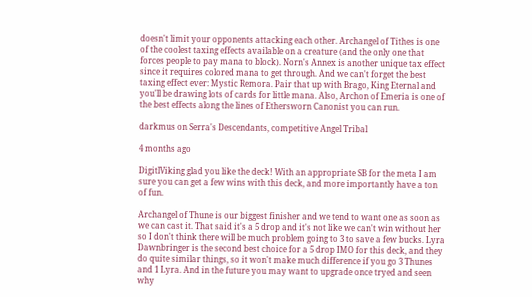doesn't limit your opponents attacking each other. Archangel of Tithes is one of the coolest taxing effects available on a creature (and the only one that forces people to pay mana to block). Norn's Annex is another unique tax effect since it requires colored mana to get through. And we can't forget the best taxing effect ever: Mystic Remora. Pair that up with Brago, King Eternal and you'll be drawing lots of cards for little mana. Also, Archon of Emeria is one of the best effects along the lines of Ethersworn Canonist you can run.

darkmus on Serra's Descendants, competitive Angel Tribal

4 months ago

DigitlViking glad you like the deck! With an appropriate SB for the meta I am sure you can get a few wins with this deck, and more importantly have a ton of fun.

Archangel of Thune is our biggest finisher and we tend to want one as soon as we can cast it. That said it's a 5 drop and it's not like we can't win without her so I don't think there will be much problem going to 3 to save a few bucks. Lyra Dawnbringer is the second best choice for a 5 drop IMO for this deck, and they do quite similar things, so it won't make much difference if you go 3 Thunes and 1 Lyra. And in the future you may want to upgrade once tryed and seen why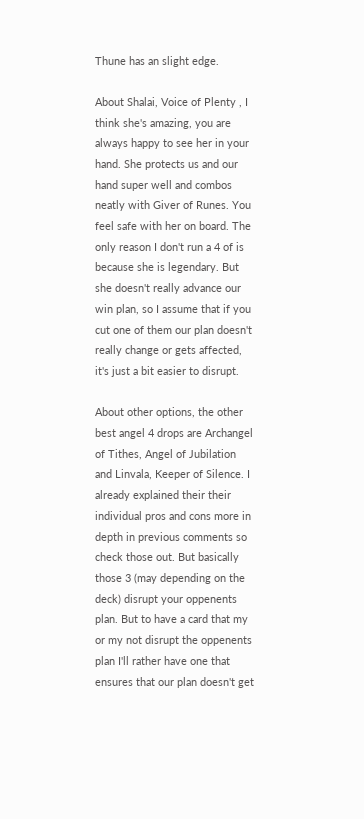Thune has an slight edge.

About Shalai, Voice of Plenty , I think she's amazing, you are always happy to see her in your hand. She protects us and our hand super well and combos neatly with Giver of Runes. You feel safe with her on board. The only reason I don't run a 4 of is because she is legendary. But she doesn't really advance our win plan, so I assume that if you cut one of them our plan doesn't really change or gets affected, it's just a bit easier to disrupt.

About other options, the other best angel 4 drops are Archangel of Tithes, Angel of Jubilation and Linvala, Keeper of Silence. I already explained their their individual pros and cons more in depth in previous comments so check those out. But basically those 3 (may depending on the deck) disrupt your oppenents plan. But to have a card that my or my not disrupt the oppenents plan I'll rather have one that ensures that our plan doesn't get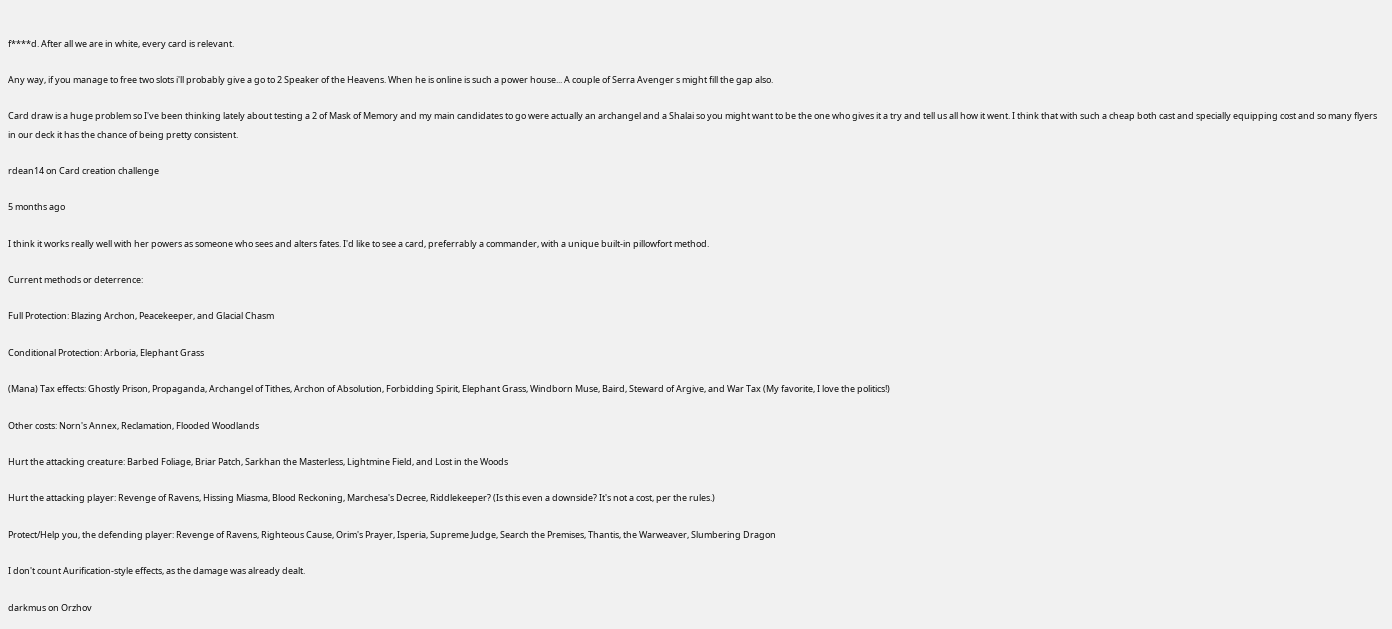f****d. After all we are in white, every card is relevant.

Any way, if you manage to free two slots i'll probably give a go to 2 Speaker of the Heavens. When he is online is such a power house... A couple of Serra Avenger s might fill the gap also.

Card draw is a huge problem so I've been thinking lately about testing a 2 of Mask of Memory and my main candidates to go were actually an archangel and a Shalai so you might want to be the one who gives it a try and tell us all how it went. I think that with such a cheap both cast and specially equipping cost and so many flyers in our deck it has the chance of being pretty consistent.

rdean14 on Card creation challenge

5 months ago

I think it works really well with her powers as someone who sees and alters fates. I'd like to see a card, preferrably a commander, with a unique built-in pillowfort method.

Current methods or deterrence:

Full Protection: Blazing Archon, Peacekeeper, and Glacial Chasm

Conditional Protection: Arboria, Elephant Grass

(Mana) Tax effects: Ghostly Prison, Propaganda, Archangel of Tithes, Archon of Absolution, Forbidding Spirit, Elephant Grass, Windborn Muse, Baird, Steward of Argive, and War Tax (My favorite, I love the politics!)

Other costs: Norn's Annex, Reclamation, Flooded Woodlands

Hurt the attacking creature: Barbed Foliage, Briar Patch, Sarkhan the Masterless, Lightmine Field, and Lost in the Woods

Hurt the attacking player: Revenge of Ravens, Hissing Miasma, Blood Reckoning, Marchesa's Decree, Riddlekeeper? (Is this even a downside? It's not a cost, per the rules.)

Protect/Help you, the defending player: Revenge of Ravens, Righteous Cause, Orim's Prayer, Isperia, Supreme Judge, Search the Premises, Thantis, the Warweaver, Slumbering Dragon

I don't count Aurification-style effects, as the damage was already dealt.

darkmus on Orzhov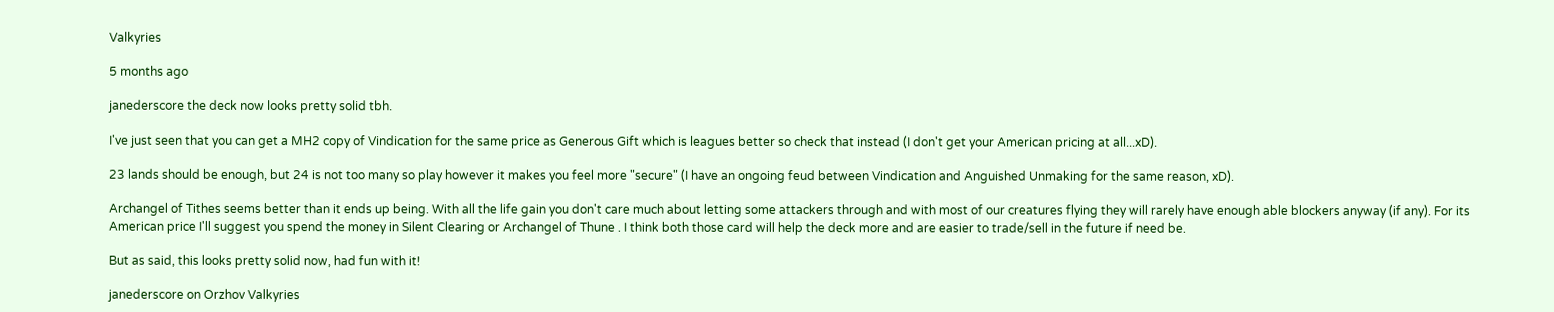Valkyries

5 months ago

janederscore the deck now looks pretty solid tbh.

I've just seen that you can get a MH2 copy of Vindication for the same price as Generous Gift which is leagues better so check that instead (I don't get your American pricing at all...xD).

23 lands should be enough, but 24 is not too many so play however it makes you feel more "secure" (I have an ongoing feud between Vindication and Anguished Unmaking for the same reason, xD).

Archangel of Tithes seems better than it ends up being. With all the life gain you don't care much about letting some attackers through and with most of our creatures flying they will rarely have enough able blockers anyway (if any). For its American price I'll suggest you spend the money in Silent Clearing or Archangel of Thune . I think both those card will help the deck more and are easier to trade/sell in the future if need be.

But as said, this looks pretty solid now, had fun with it!

janederscore on Orzhov Valkyries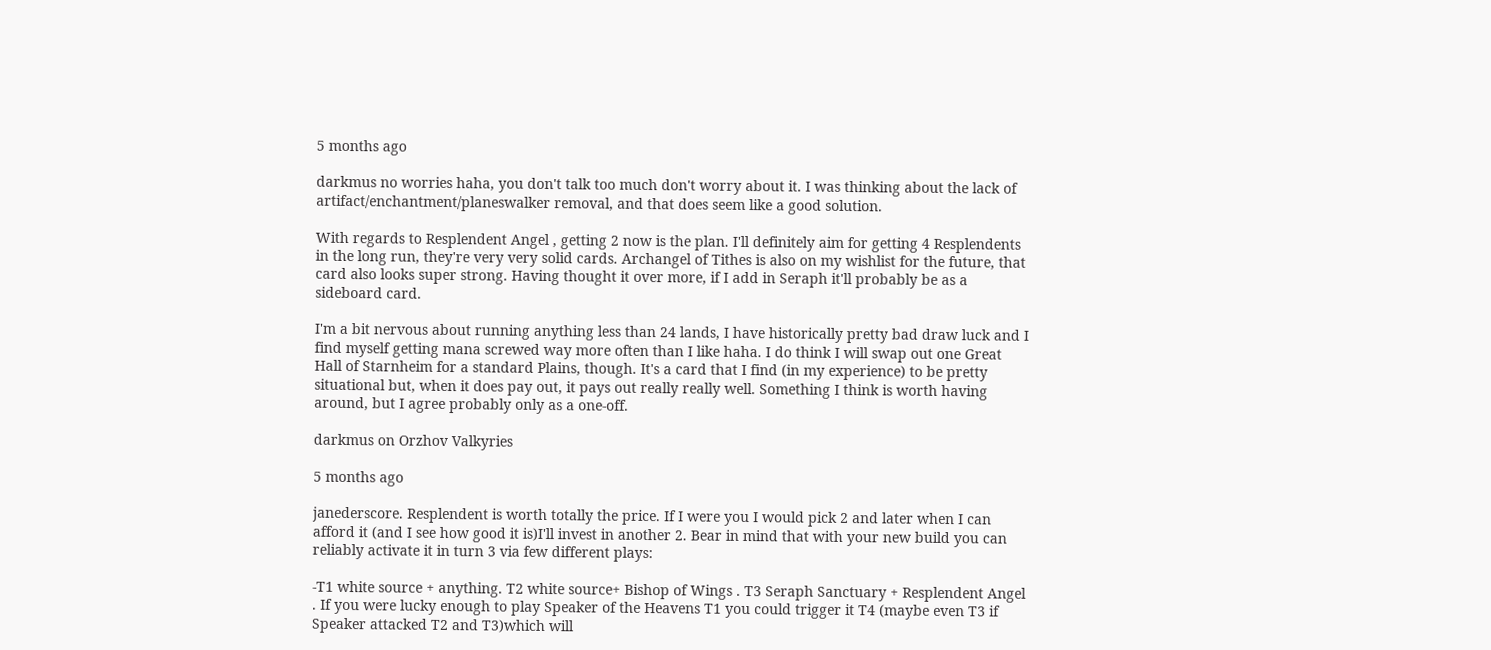5 months ago

darkmus no worries haha, you don't talk too much don't worry about it. I was thinking about the lack of artifact/enchantment/planeswalker removal, and that does seem like a good solution.

With regards to Resplendent Angel , getting 2 now is the plan. I'll definitely aim for getting 4 Resplendents in the long run, they're very very solid cards. Archangel of Tithes is also on my wishlist for the future, that card also looks super strong. Having thought it over more, if I add in Seraph it'll probably be as a sideboard card.

I'm a bit nervous about running anything less than 24 lands, I have historically pretty bad draw luck and I find myself getting mana screwed way more often than I like haha. I do think I will swap out one Great Hall of Starnheim for a standard Plains, though. It's a card that I find (in my experience) to be pretty situational but, when it does pay out, it pays out really really well. Something I think is worth having around, but I agree probably only as a one-off.

darkmus on Orzhov Valkyries

5 months ago

janederscore. Resplendent is worth totally the price. If I were you I would pick 2 and later when I can afford it (and I see how good it is)I'll invest in another 2. Bear in mind that with your new build you can reliably activate it in turn 3 via few different plays:

-T1 white source + anything. T2 white source+ Bishop of Wings . T3 Seraph Sanctuary + Resplendent Angel . If you were lucky enough to play Speaker of the Heavens T1 you could trigger it T4 (maybe even T3 if Speaker attacked T2 and T3)which will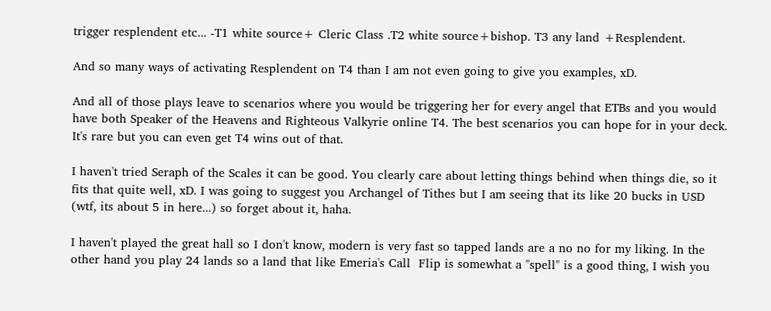trigger resplendent etc... -T1 white source+ Cleric Class .T2 white source+bishop. T3 any land +Resplendent.

And so many ways of activating Resplendent on T4 than I am not even going to give you examples, xD.

And all of those plays leave to scenarios where you would be triggering her for every angel that ETBs and you would have both Speaker of the Heavens and Righteous Valkyrie online T4. The best scenarios you can hope for in your deck. It's rare but you can even get T4 wins out of that.

I haven't tried Seraph of the Scales it can be good. You clearly care about letting things behind when things die, so it fits that quite well, xD. I was going to suggest you Archangel of Tithes but I am seeing that its like 20 bucks in USD (wtf, its about 5 in here...) so forget about it, haha.

I haven't played the great hall so I don't know, modern is very fast so tapped lands are a no no for my liking. In the other hand you play 24 lands so a land that like Emeria's Call  Flip is somewhat a "spell" is a good thing, I wish you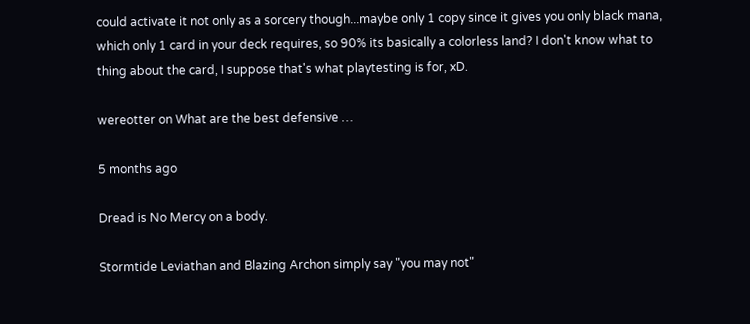could activate it not only as a sorcery though...maybe only 1 copy since it gives you only black mana, which only 1 card in your deck requires, so 90% its basically a colorless land? I don't know what to thing about the card, I suppose that's what playtesting is for, xD.

wereotter on What are the best defensive …

5 months ago

Dread is No Mercy on a body.

Stormtide Leviathan and Blazing Archon simply say "you may not"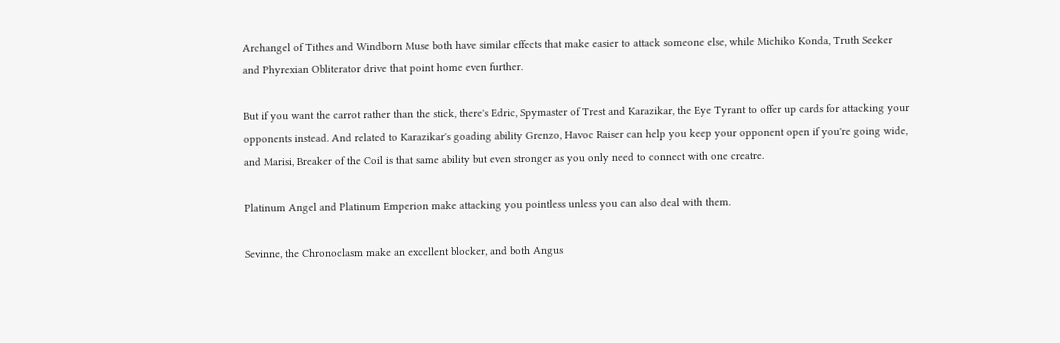Archangel of Tithes and Windborn Muse both have similar effects that make easier to attack someone else, while Michiko Konda, Truth Seeker and Phyrexian Obliterator drive that point home even further.

But if you want the carrot rather than the stick, there's Edric, Spymaster of Trest and Karazikar, the Eye Tyrant to offer up cards for attacking your opponents instead. And related to Karazikar's goading ability Grenzo, Havoc Raiser can help you keep your opponent open if you're going wide, and Marisi, Breaker of the Coil is that same ability but even stronger as you only need to connect with one creatre.

Platinum Angel and Platinum Emperion make attacking you pointless unless you can also deal with them.

Sevinne, the Chronoclasm make an excellent blocker, and both Angus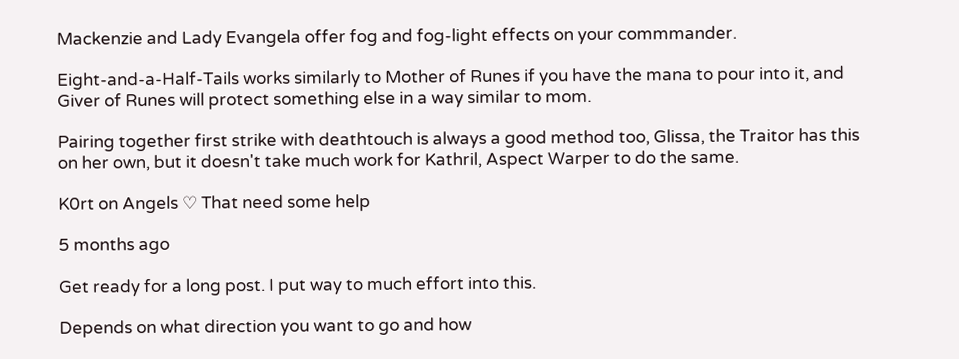Mackenzie and Lady Evangela offer fog and fog-light effects on your commmander.

Eight-and-a-Half-Tails works similarly to Mother of Runes if you have the mana to pour into it, and Giver of Runes will protect something else in a way similar to mom.

Pairing together first strike with deathtouch is always a good method too, Glissa, the Traitor has this on her own, but it doesn't take much work for Kathril, Aspect Warper to do the same.

K0rt on Angels ♡ That need some help

5 months ago

Get ready for a long post. I put way to much effort into this.

Depends on what direction you want to go and how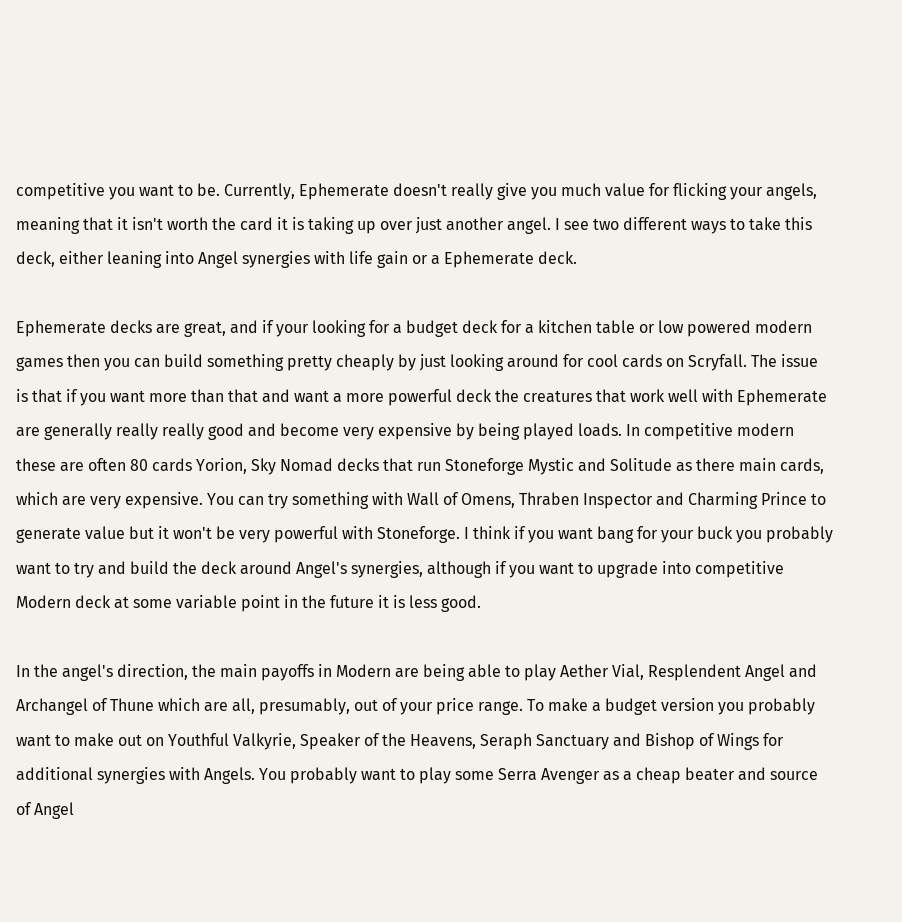competitive you want to be. Currently, Ephemerate doesn't really give you much value for flicking your angels, meaning that it isn't worth the card it is taking up over just another angel. I see two different ways to take this deck, either leaning into Angel synergies with life gain or a Ephemerate deck.

Ephemerate decks are great, and if your looking for a budget deck for a kitchen table or low powered modern games then you can build something pretty cheaply by just looking around for cool cards on Scryfall. The issue is that if you want more than that and want a more powerful deck the creatures that work well with Ephemerate are generally really really good and become very expensive by being played loads. In competitive modern these are often 80 cards Yorion, Sky Nomad decks that run Stoneforge Mystic and Solitude as there main cards, which are very expensive. You can try something with Wall of Omens, Thraben Inspector and Charming Prince to generate value but it won't be very powerful with Stoneforge. I think if you want bang for your buck you probably want to try and build the deck around Angel's synergies, although if you want to upgrade into competitive Modern deck at some variable point in the future it is less good.

In the angel's direction, the main payoffs in Modern are being able to play Aether Vial, Resplendent Angel and Archangel of Thune which are all, presumably, out of your price range. To make a budget version you probably want to make out on Youthful Valkyrie, Speaker of the Heavens, Seraph Sanctuary and Bishop of Wings for additional synergies with Angels. You probably want to play some Serra Avenger as a cheap beater and source of Angel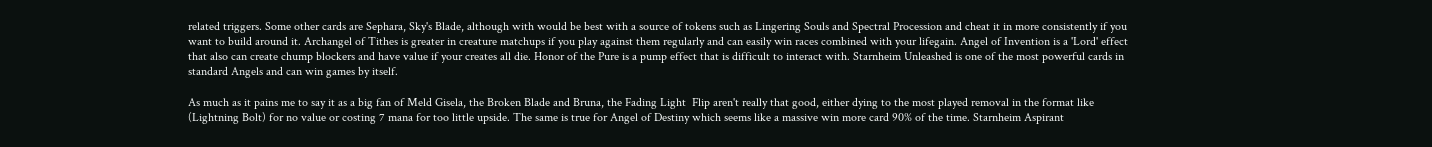related triggers. Some other cards are Sephara, Sky's Blade, although with would be best with a source of tokens such as Lingering Souls and Spectral Procession and cheat it in more consistently if you want to build around it. Archangel of Tithes is greater in creature matchups if you play against them regularly and can easily win races combined with your lifegain. Angel of Invention is a 'Lord' effect that also can create chump blockers and have value if your creates all die. Honor of the Pure is a pump effect that is difficult to interact with. Starnheim Unleashed is one of the most powerful cards in standard Angels and can win games by itself.

As much as it pains me to say it as a big fan of Meld Gisela, the Broken Blade and Bruna, the Fading Light  Flip aren't really that good, either dying to the most played removal in the format like (Lightning Bolt) for no value or costing 7 mana for too little upside. The same is true for Angel of Destiny which seems like a massive win more card 90% of the time. Starnheim Aspirant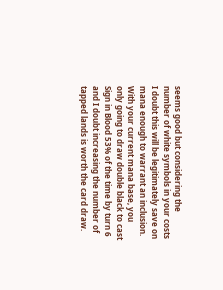seems good but considering the number of white symbols in your costs I doubt this will be legitimately save on mana enough to warrant an inclusion. With your current mana base, you only going to draw double black to cast Sign in Blood 53% of the time by turn 6 and I doubt increasing the number of tapped lands is worth the card draw.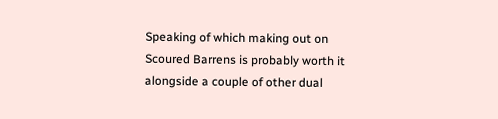Speaking of which making out on Scoured Barrens is probably worth it alongside a couple of other dual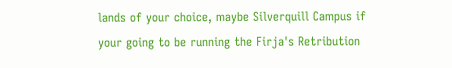lands of your choice, maybe Silverquill Campus if your going to be running the Firja's Retribution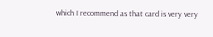which I recommend as that card is very very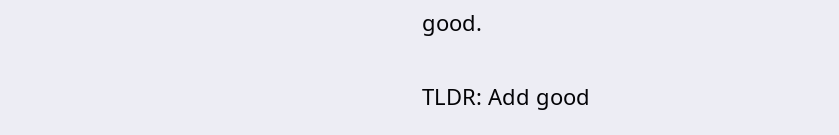good.

TLDR: Add good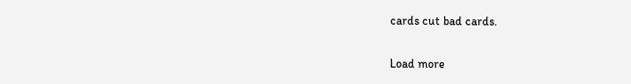cards cut bad cards.

Load more